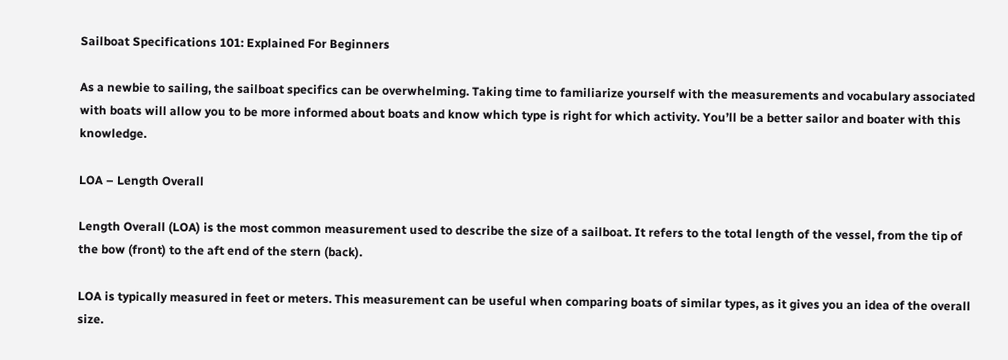Sailboat Specifications 101: Explained For Beginners

As a newbie to sailing, the sailboat specifics can be overwhelming. Taking time to familiarize yourself with the measurements and vocabulary associated with boats will allow you to be more informed about boats and know which type is right for which activity. You’ll be a better sailor and boater with this knowledge.

LOA – Length Overall

Length Overall (LOA) is the most common measurement used to describe the size of a sailboat. It refers to the total length of the vessel, from the tip of the bow (front) to the aft end of the stern (back).

LOA is typically measured in feet or meters. This measurement can be useful when comparing boats of similar types, as it gives you an idea of the overall size.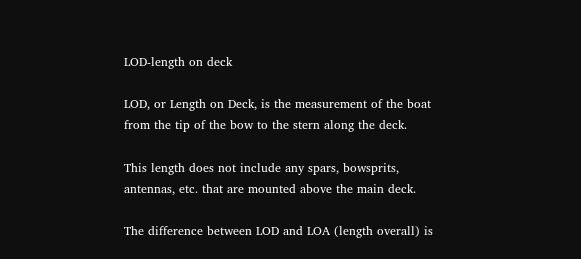LOD-length on deck

LOD, or Length on Deck, is the measurement of the boat from the tip of the bow to the stern along the deck.

This length does not include any spars, bowsprits, antennas, etc. that are mounted above the main deck.

The difference between LOD and LOA (length overall) is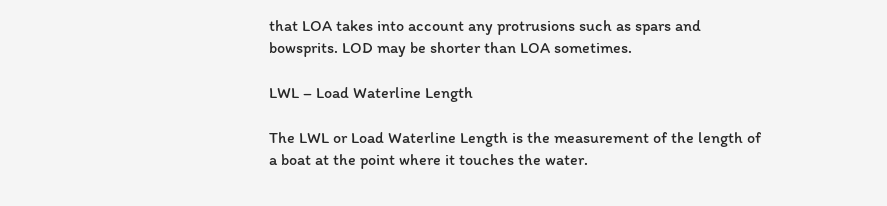that LOA takes into account any protrusions such as spars and bowsprits. LOD may be shorter than LOA sometimes.

LWL – Load Waterline Length

The LWL or Load Waterline Length is the measurement of the length of a boat at the point where it touches the water.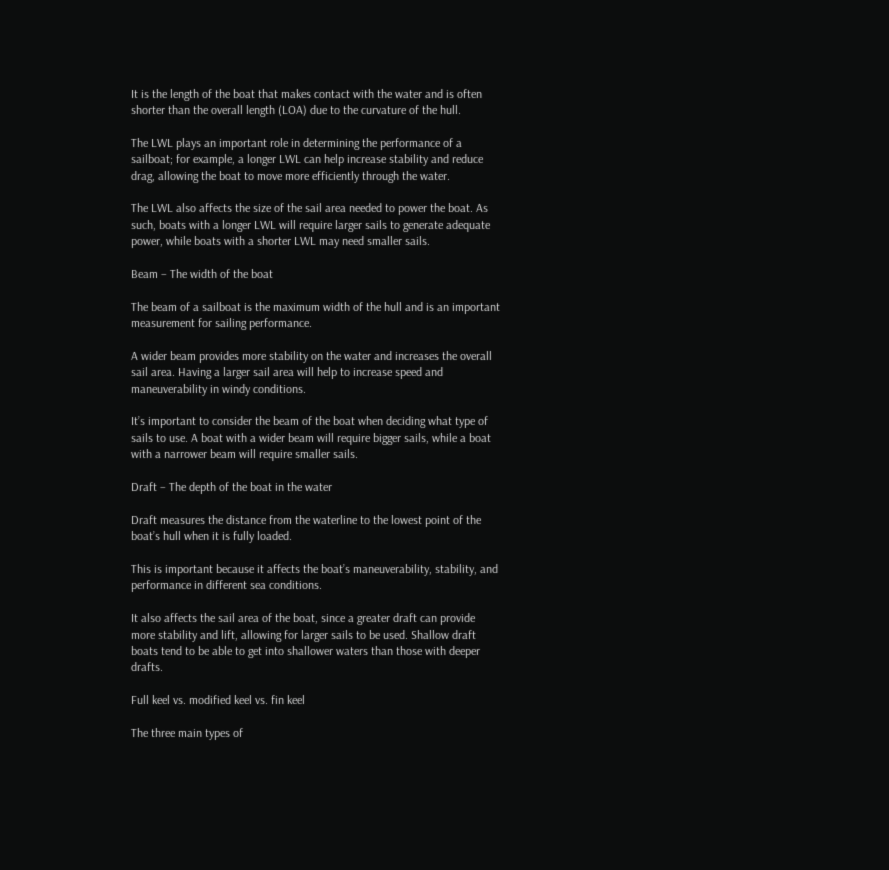It is the length of the boat that makes contact with the water and is often shorter than the overall length (LOA) due to the curvature of the hull.

The LWL plays an important role in determining the performance of a sailboat; for example, a longer LWL can help increase stability and reduce drag, allowing the boat to move more efficiently through the water.

The LWL also affects the size of the sail area needed to power the boat. As such, boats with a longer LWL will require larger sails to generate adequate power, while boats with a shorter LWL may need smaller sails.

Beam – The width of the boat

The beam of a sailboat is the maximum width of the hull and is an important measurement for sailing performance.

A wider beam provides more stability on the water and increases the overall sail area. Having a larger sail area will help to increase speed and maneuverability in windy conditions.

It’s important to consider the beam of the boat when deciding what type of sails to use. A boat with a wider beam will require bigger sails, while a boat with a narrower beam will require smaller sails.

Draft – The depth of the boat in the water

Draft measures the distance from the waterline to the lowest point of the boat’s hull when it is fully loaded.

This is important because it affects the boat’s maneuverability, stability, and performance in different sea conditions.

It also affects the sail area of the boat, since a greater draft can provide more stability and lift, allowing for larger sails to be used. Shallow draft boats tend to be able to get into shallower waters than those with deeper drafts.

Full keel vs. modified keel vs. fin keel

The three main types of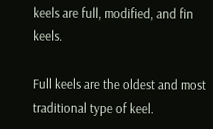keels are full, modified, and fin keels.

Full keels are the oldest and most traditional type of keel.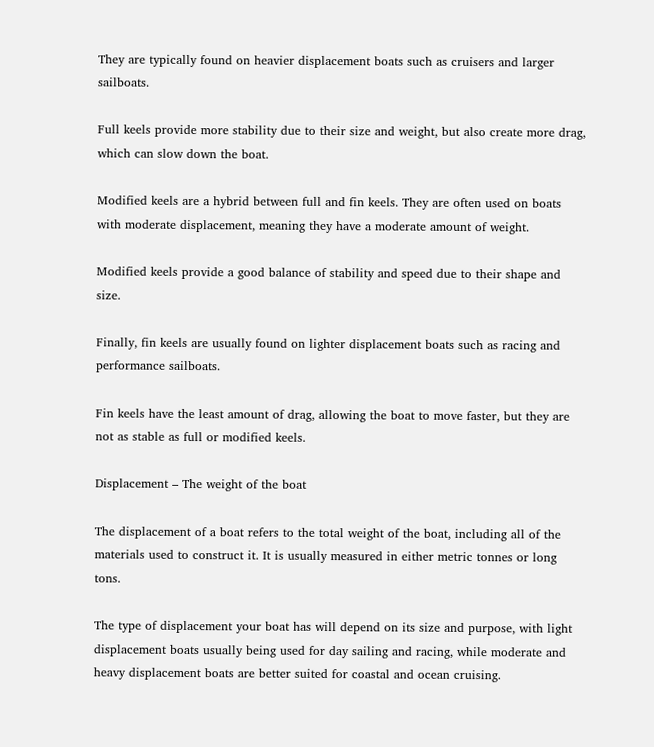They are typically found on heavier displacement boats such as cruisers and larger sailboats.

Full keels provide more stability due to their size and weight, but also create more drag, which can slow down the boat.

Modified keels are a hybrid between full and fin keels. They are often used on boats with moderate displacement, meaning they have a moderate amount of weight.

Modified keels provide a good balance of stability and speed due to their shape and size.

Finally, fin keels are usually found on lighter displacement boats such as racing and performance sailboats.

Fin keels have the least amount of drag, allowing the boat to move faster, but they are not as stable as full or modified keels.

Displacement – The weight of the boat

The displacement of a boat refers to the total weight of the boat, including all of the materials used to construct it. It is usually measured in either metric tonnes or long tons.

The type of displacement your boat has will depend on its size and purpose, with light displacement boats usually being used for day sailing and racing, while moderate and heavy displacement boats are better suited for coastal and ocean cruising.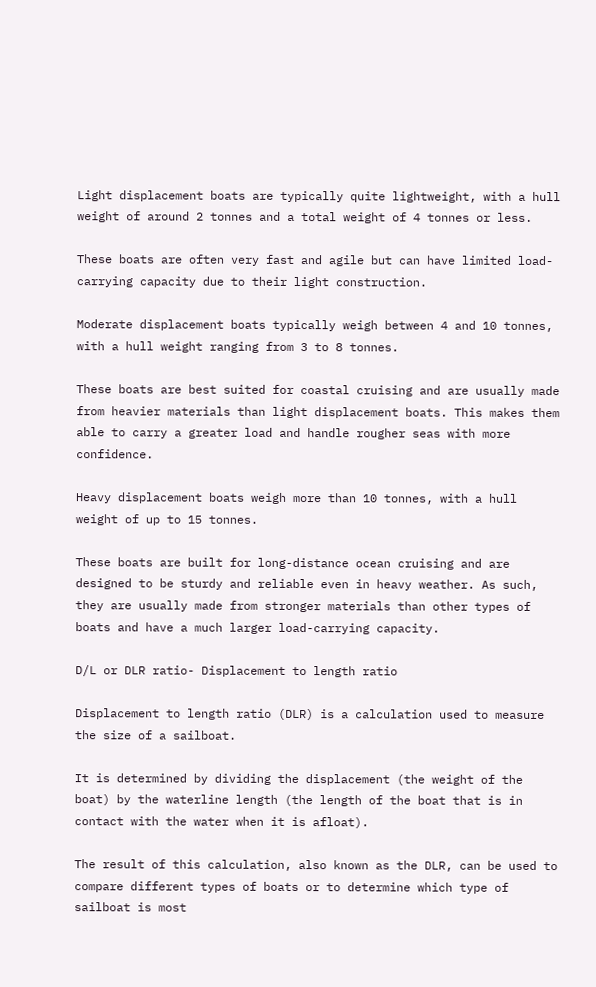Light displacement boats are typically quite lightweight, with a hull weight of around 2 tonnes and a total weight of 4 tonnes or less.

These boats are often very fast and agile but can have limited load-carrying capacity due to their light construction.

Moderate displacement boats typically weigh between 4 and 10 tonnes, with a hull weight ranging from 3 to 8 tonnes.

These boats are best suited for coastal cruising and are usually made from heavier materials than light displacement boats. This makes them able to carry a greater load and handle rougher seas with more confidence.

Heavy displacement boats weigh more than 10 tonnes, with a hull weight of up to 15 tonnes.

These boats are built for long-distance ocean cruising and are designed to be sturdy and reliable even in heavy weather. As such, they are usually made from stronger materials than other types of boats and have a much larger load-carrying capacity.

D/L or DLR ratio- Displacement to length ratio

Displacement to length ratio (DLR) is a calculation used to measure the size of a sailboat.

It is determined by dividing the displacement (the weight of the boat) by the waterline length (the length of the boat that is in contact with the water when it is afloat).

The result of this calculation, also known as the DLR, can be used to compare different types of boats or to determine which type of sailboat is most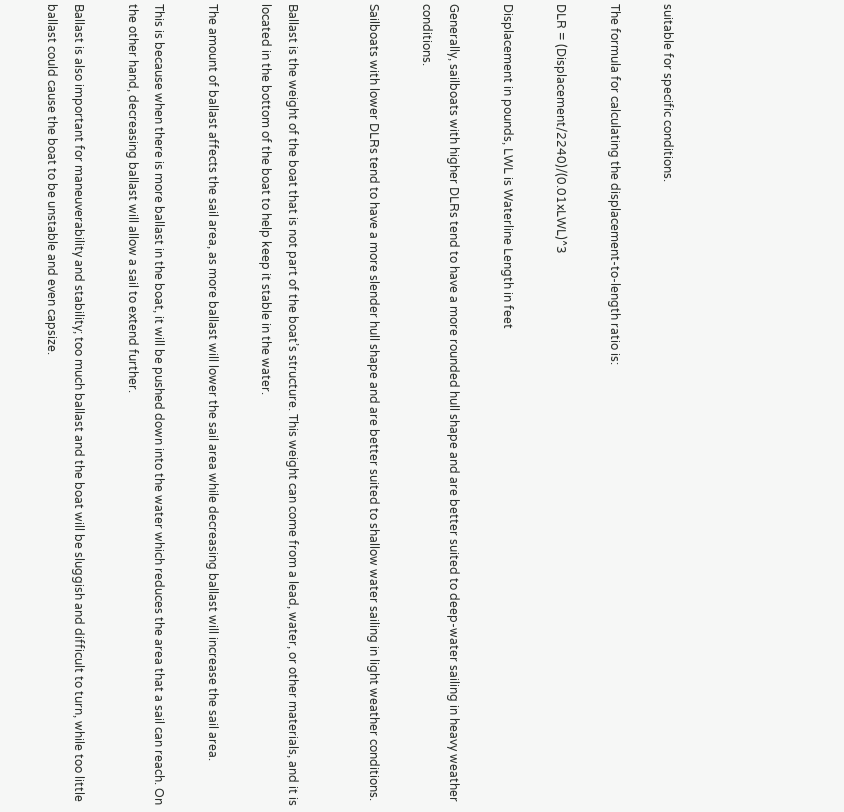suitable for specific conditions.

The formula for calculating the displacement-to-length ratio is:

DLR = (Displacement/2240)/(0.01xLWL)^3

Displacement in pounds, LWL is Waterline Length in feet

Generally, sailboats with higher DLRs tend to have a more rounded hull shape and are better suited to deep-water sailing in heavy weather conditions.

Sailboats with lower DLRs tend to have a more slender hull shape and are better suited to shallow water sailing in light weather conditions.


Ballast is the weight of the boat that is not part of the boat’s structure. This weight can come from a lead, water, or other materials, and it is located in the bottom of the boat to help keep it stable in the water.

The amount of ballast affects the sail area, as more ballast will lower the sail area while decreasing ballast will increase the sail area.

This is because when there is more ballast in the boat, it will be pushed down into the water which reduces the area that a sail can reach. On the other hand, decreasing ballast will allow a sail to extend further.

Ballast is also important for maneuverability and stability; too much ballast and the boat will be sluggish and difficult to turn, while too little ballast could cause the boat to be unstable and even capsize.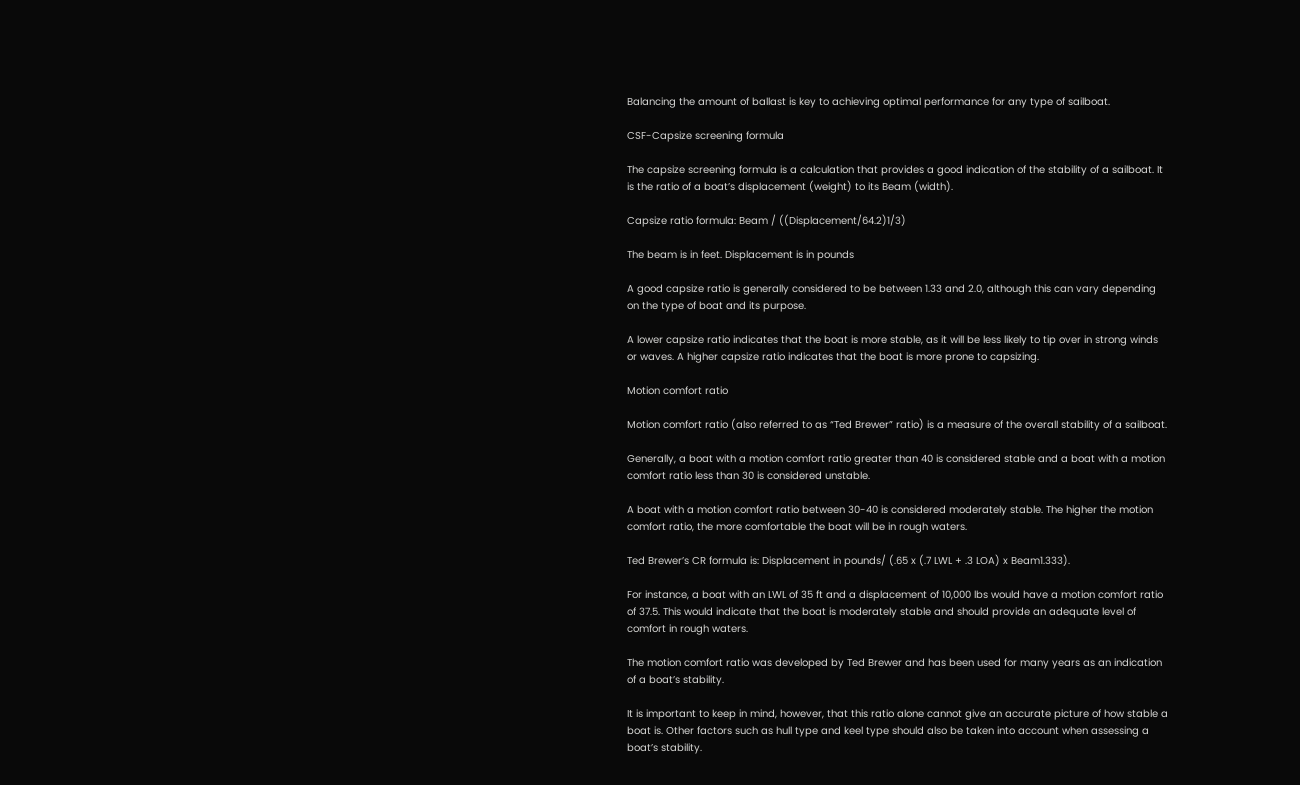Balancing the amount of ballast is key to achieving optimal performance for any type of sailboat.

CSF-Capsize screening formula

The capsize screening formula is a calculation that provides a good indication of the stability of a sailboat. It is the ratio of a boat’s displacement (weight) to its Beam (width).

Capsize ratio formula: Beam / ((Displacement/64.2)1/3)

The beam is in feet. Displacement is in pounds

A good capsize ratio is generally considered to be between 1.33 and 2.0, although this can vary depending on the type of boat and its purpose.

A lower capsize ratio indicates that the boat is more stable, as it will be less likely to tip over in strong winds or waves. A higher capsize ratio indicates that the boat is more prone to capsizing.

Motion comfort ratio

Motion comfort ratio (also referred to as “Ted Brewer” ratio) is a measure of the overall stability of a sailboat.

Generally, a boat with a motion comfort ratio greater than 40 is considered stable and a boat with a motion comfort ratio less than 30 is considered unstable.

A boat with a motion comfort ratio between 30-40 is considered moderately stable. The higher the motion comfort ratio, the more comfortable the boat will be in rough waters.

Ted Brewer’s CR formula is: Displacement in pounds/ (.65 x (.7 LWL + .3 LOA) x Beam1.333).

For instance, a boat with an LWL of 35 ft and a displacement of 10,000 lbs would have a motion comfort ratio of 37.5. This would indicate that the boat is moderately stable and should provide an adequate level of comfort in rough waters.

The motion comfort ratio was developed by Ted Brewer and has been used for many years as an indication of a boat’s stability.

It is important to keep in mind, however, that this ratio alone cannot give an accurate picture of how stable a boat is. Other factors such as hull type and keel type should also be taken into account when assessing a boat’s stability.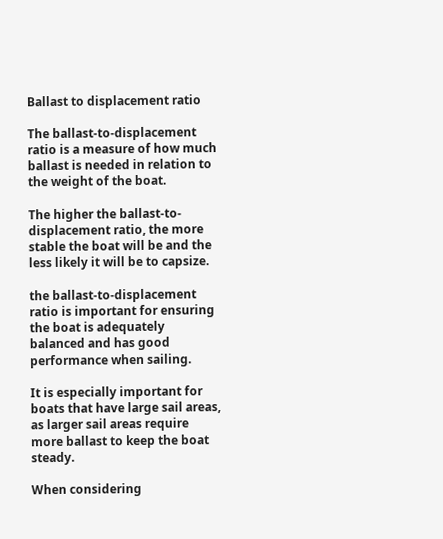Ballast to displacement ratio

The ballast-to-displacement ratio is a measure of how much ballast is needed in relation to the weight of the boat.

The higher the ballast-to-displacement ratio, the more stable the boat will be and the less likely it will be to capsize.

the ballast-to-displacement ratio is important for ensuring the boat is adequately balanced and has good performance when sailing.

It is especially important for boats that have large sail areas, as larger sail areas require more ballast to keep the boat steady.

When considering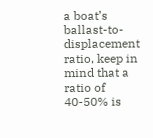a boat’s ballast-to-displacement ratio, keep in mind that a ratio of 40-50% is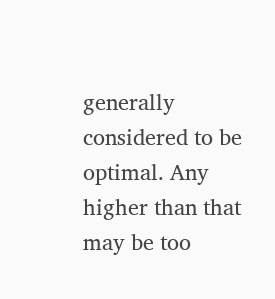generally considered to be optimal. Any higher than that may be too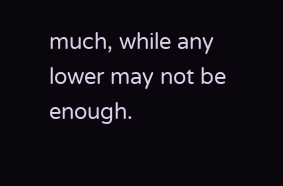much, while any lower may not be enough.